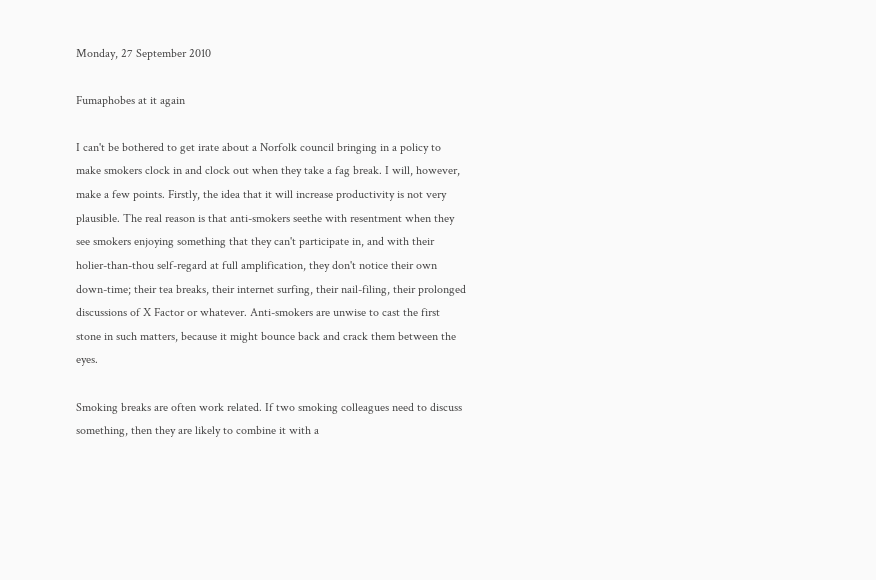Monday, 27 September 2010

Fumaphobes at it again

I can't be bothered to get irate about a Norfolk council bringing in a policy to make smokers clock in and clock out when they take a fag break. I will, however, make a few points. Firstly, the idea that it will increase productivity is not very plausible. The real reason is that anti-smokers seethe with resentment when they see smokers enjoying something that they can't participate in, and with their holier-than-thou self-regard at full amplification, they don't notice their own down-time; their tea breaks, their internet surfing, their nail-filing, their prolonged discussions of X Factor or whatever. Anti-smokers are unwise to cast the first stone in such matters, because it might bounce back and crack them between the eyes.

Smoking breaks are often work related. If two smoking colleagues need to discuss something, then they are likely to combine it with a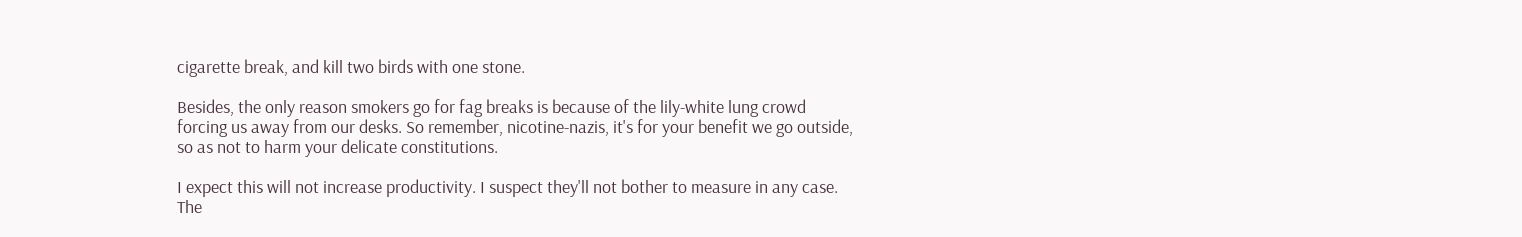cigarette break, and kill two birds with one stone.

Besides, the only reason smokers go for fag breaks is because of the lily-white lung crowd forcing us away from our desks. So remember, nicotine-nazis, it's for your benefit we go outside, so as not to harm your delicate constitutions.

I expect this will not increase productivity. I suspect they'll not bother to measure in any case. The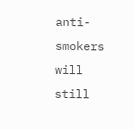anti-smokers will still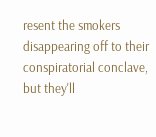resent the smokers disappearing off to their conspiratorial conclave, but they'll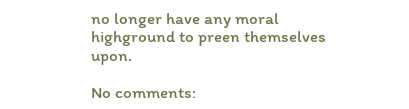no longer have any moral highground to preen themselves upon.

No comments: